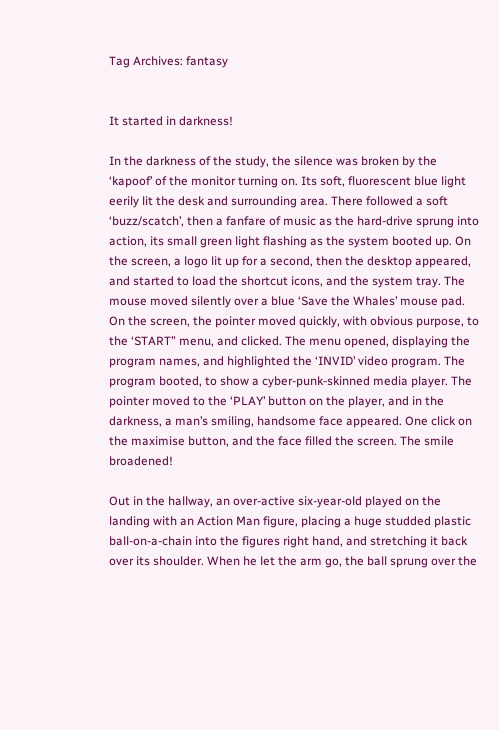Tag Archives: fantasy


It started in darkness!

In the darkness of the study, the silence was broken by the ‘kapoof’ of the monitor turning on. Its soft, fluorescent blue light eerily lit the desk and surrounding area. There followed a soft ‘buzz/scatch’, then a fanfare of music as the hard-drive sprung into action, its small green light flashing as the system booted up. On the screen, a logo lit up for a second, then the desktop appeared, and started to load the shortcut icons, and the system tray. The mouse moved silently over a blue ‘Save the Whales’ mouse pad. On the screen, the pointer moved quickly, with obvious purpose, to the ‘START” menu, and clicked. The menu opened, displaying the program names, and highlighted the ‘INVID’ video program. The program booted, to show a cyber-punk-skinned media player. The pointer moved to the ‘PLAY’ button on the player, and in the darkness, a man’s smiling, handsome face appeared. One click on the maximise button, and the face filled the screen. The smile broadened!

Out in the hallway, an over-active six-year-old played on the landing with an Action Man figure, placing a huge studded plastic ball-on-a-chain into the figures right hand, and stretching it back over its shoulder. When he let the arm go, the ball sprung over the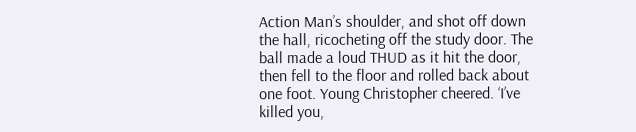Action Man’s shoulder, and shot off down the hall, ricocheting off the study door. The ball made a loud THUD as it hit the door, then fell to the floor and rolled back about one foot. Young Christopher cheered. ‘I’ve killed you,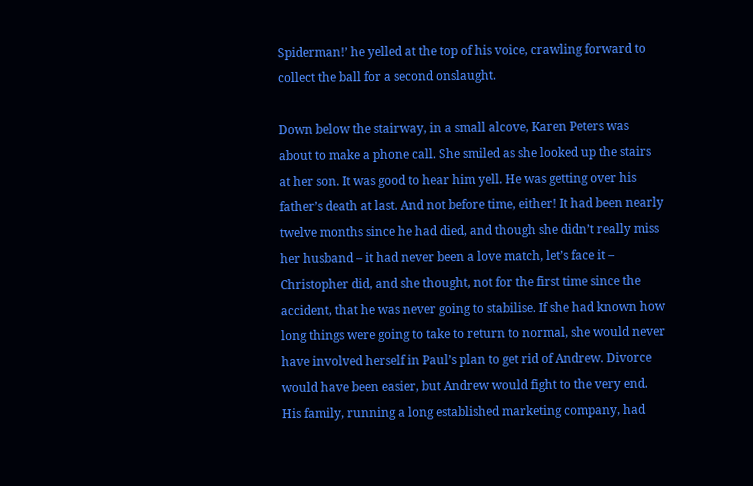Spiderman!’ he yelled at the top of his voice, crawling forward to collect the ball for a second onslaught.

Down below the stairway, in a small alcove, Karen Peters was about to make a phone call. She smiled as she looked up the stairs at her son. It was good to hear him yell. He was getting over his father’s death at last. And not before time, either! It had been nearly twelve months since he had died, and though she didn’t really miss her husband – it had never been a love match, let’s face it – Christopher did, and she thought, not for the first time since the accident, that he was never going to stabilise. If she had known how long things were going to take to return to normal, she would never have involved herself in Paul’s plan to get rid of Andrew. Divorce would have been easier, but Andrew would fight to the very end. His family, running a long established marketing company, had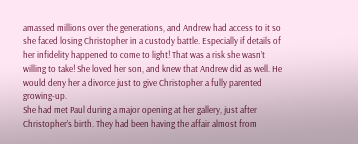amassed millions over the generations, and Andrew had access to it so she faced losing Christopher in a custody battle. Especially if details of her infidelity happened to come to light! That was a risk she wasn’t willing to take! She loved her son, and knew that Andrew did as well. He would deny her a divorce just to give Christopher a fully parented growing-up.
She had met Paul during a major opening at her gallery, just after Christopher’s birth. They had been having the affair almost from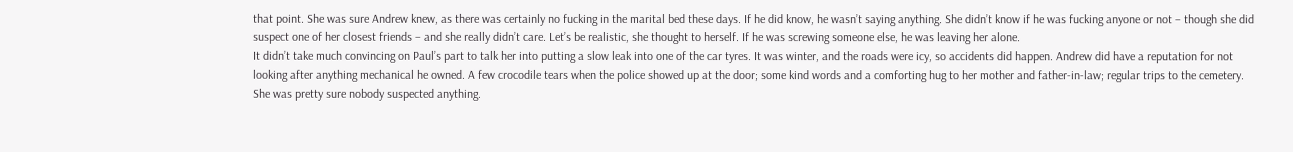that point. She was sure Andrew knew, as there was certainly no fucking in the marital bed these days. If he did know, he wasn’t saying anything. She didn’t know if he was fucking anyone or not – though she did suspect one of her closest friends – and she really didn’t care. Let’s be realistic, she thought to herself. If he was screwing someone else, he was leaving her alone.
It didn’t take much convincing on Paul’s part to talk her into putting a slow leak into one of the car tyres. It was winter, and the roads were icy, so accidents did happen. Andrew did have a reputation for not looking after anything mechanical he owned. A few crocodile tears when the police showed up at the door; some kind words and a comforting hug to her mother and father-in-law; regular trips to the cemetery. She was pretty sure nobody suspected anything.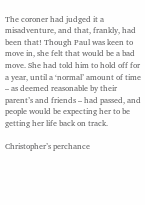The coroner had judged it a misadventure, and that, frankly, had been that! Though Paul was keen to move in, she felt that would be a bad move. She had told him to hold off for a year, until a ‘normal’ amount of time – as deemed reasonable by their parent’s and friends – had passed, and people would be expecting her to be getting her life back on track.

Christopher’s perchance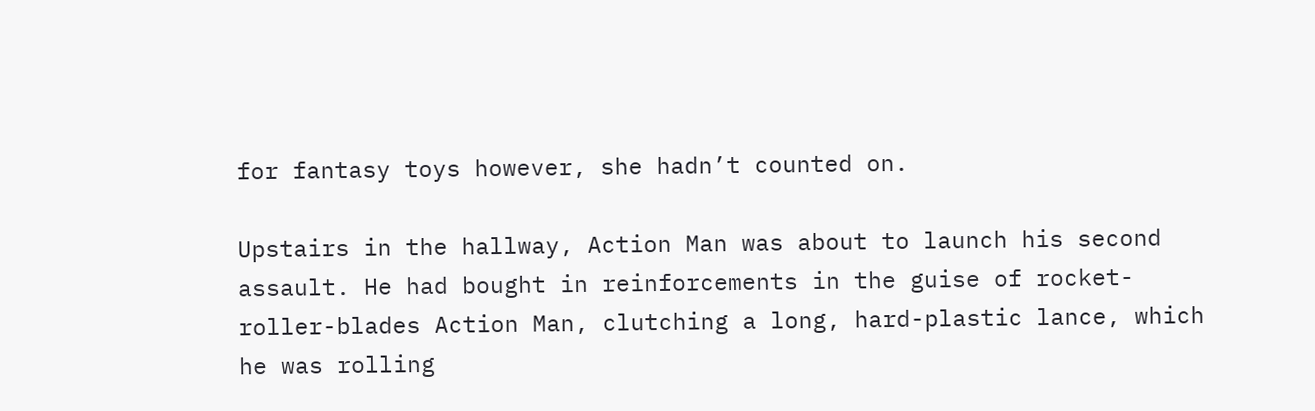for fantasy toys however, she hadn’t counted on.

Upstairs in the hallway, Action Man was about to launch his second assault. He had bought in reinforcements in the guise of rocket-roller-blades Action Man, clutching a long, hard-plastic lance, which he was rolling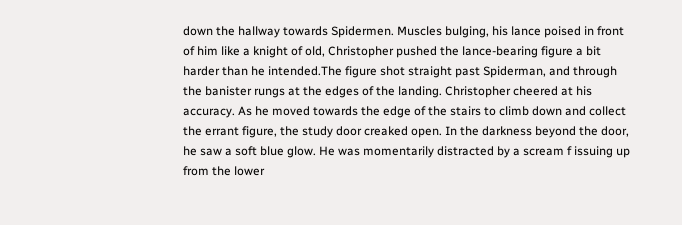down the hallway towards Spidermen. Muscles bulging, his lance poised in front of him like a knight of old, Christopher pushed the lance-bearing figure a bit harder than he intended.The figure shot straight past Spiderman, and through the banister rungs at the edges of the landing. Christopher cheered at his accuracy. As he moved towards the edge of the stairs to climb down and collect the errant figure, the study door creaked open. In the darkness beyond the door, he saw a soft blue glow. He was momentarily distracted by a scream f issuing up from the lower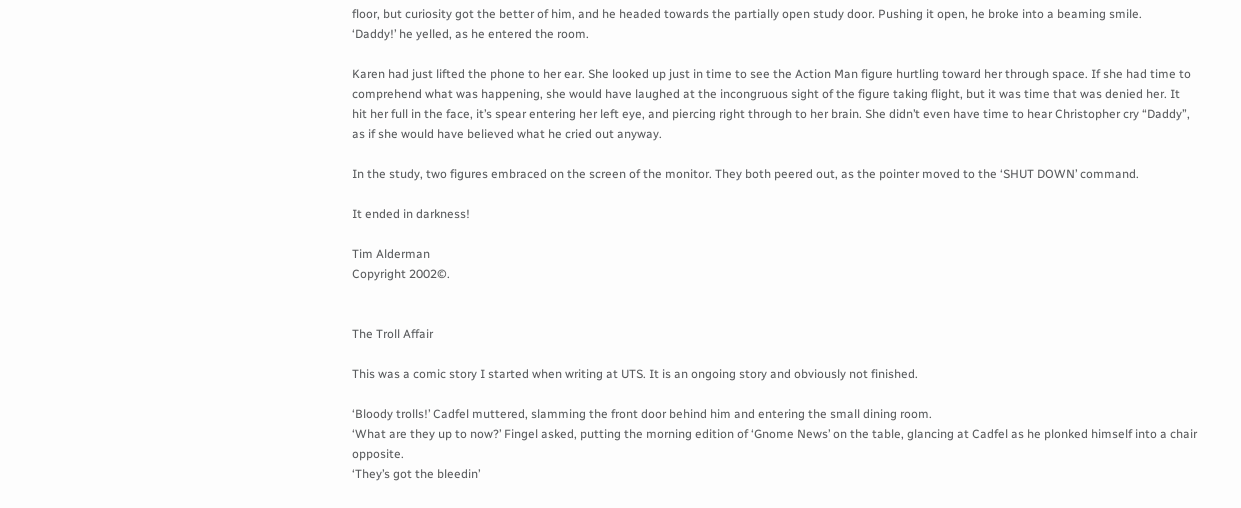floor, but curiosity got the better of him, and he headed towards the partially open study door. Pushing it open, he broke into a beaming smile.
‘Daddy!’ he yelled, as he entered the room.

Karen had just lifted the phone to her ear. She looked up just in time to see the Action Man figure hurtling toward her through space. If she had time to comprehend what was happening, she would have laughed at the incongruous sight of the figure taking flight, but it was time that was denied her. It hit her full in the face, it’s spear entering her left eye, and piercing right through to her brain. She didn’t even have time to hear Christopher cry “Daddy”, as if she would have believed what he cried out anyway.

In the study, two figures embraced on the screen of the monitor. They both peered out, as the pointer moved to the ‘SHUT DOWN’ command.

It ended in darkness!

Tim Alderman
Copyright 2002©.


The Troll Affair

This was a comic story I started when writing at UTS. It is an ongoing story and obviously not finished.

‘Bloody trolls!’ Cadfel muttered, slamming the front door behind him and entering the small dining room.
‘What are they up to now?’ Fingel asked, putting the morning edition of ‘Gnome News’ on the table, glancing at Cadfel as he plonked himself into a chair opposite.
‘They’s got the bleedin’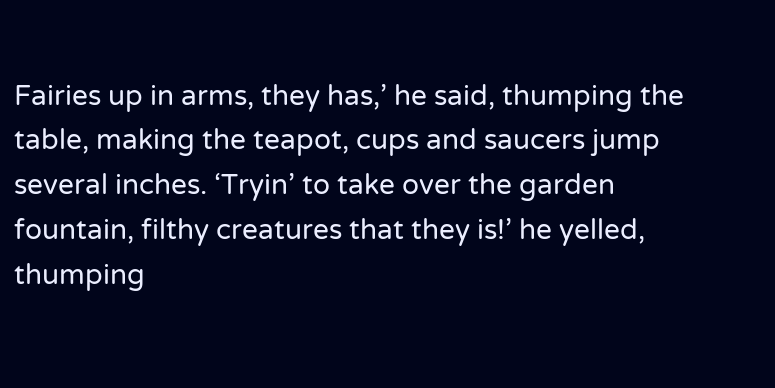Fairies up in arms, they has,’ he said, thumping the table, making the teapot, cups and saucers jump several inches. ‘Tryin’ to take over the garden fountain, filthy creatures that they is!’ he yelled, thumping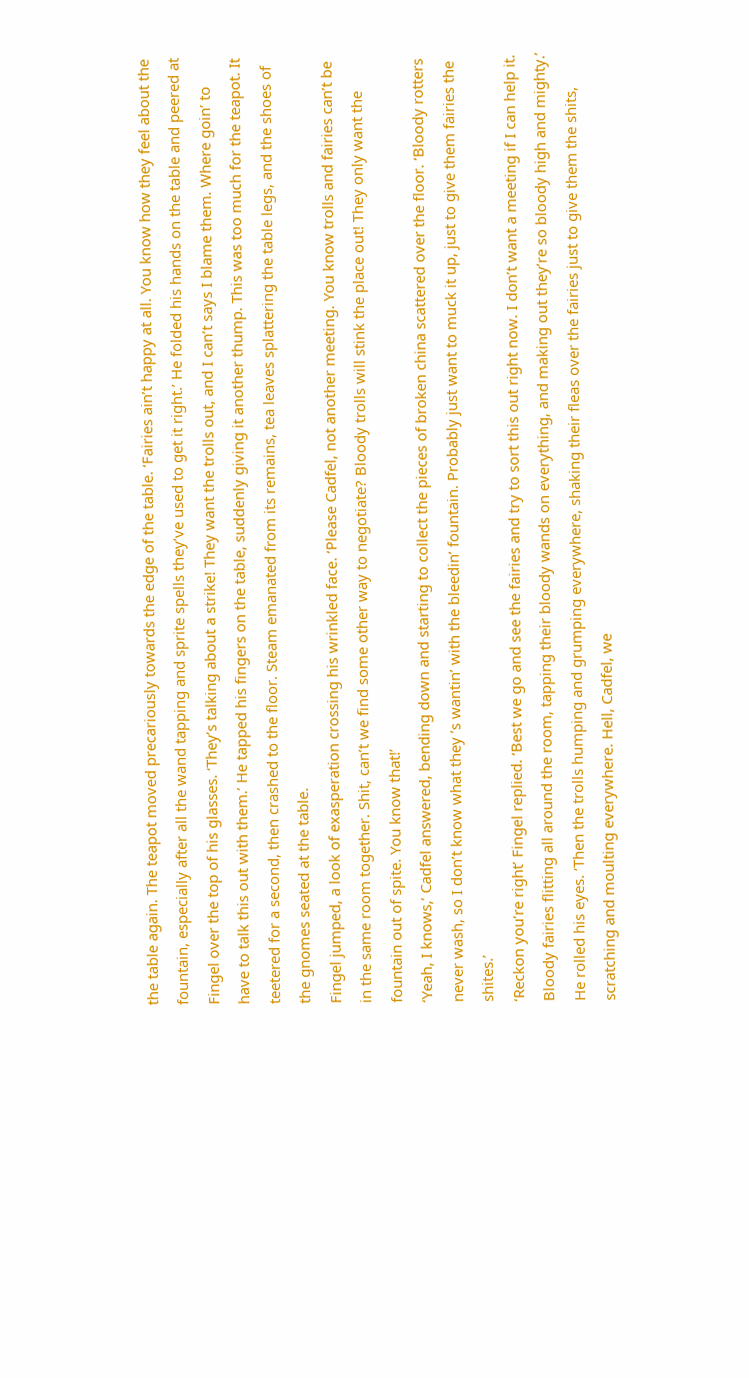the table again. The teapot moved precariously towards the edge of the table. ‘Fairies ain’t happy at all. You know how they feel about the fountain, especially after all the wand tapping and sprite spells they’ve used to get it right.’ He folded his hands on the table and peered at Fingel over the top of his glasses. ‘They’s talking about a strike! They want the trolls out, and I can’t says I blame them. Where goin’ to have to talk this out with them.’ He tapped his fingers on the table, suddenly giving it another thump. This was too much for the teapot. It teetered for a second, then crashed to the floor. Steam emanated from its remains, tea leaves splattering the table legs, and the shoes of the gnomes seated at the table.
Fingel jumped, a look of exasperation crossing his wrinkled face. ‘Please Cadfel, not another meeting. You know trolls and fairies can’t be in the same room together. Shit, can’t we find some other way to negotiate? Bloody trolls will stink the place out! They only want the fountain out of spite. You know that!’
‘Yeah, I knows,’ Cadfel answered, bending down and starting to collect the pieces of broken china scattered over the floor. ‘Bloody rotters never wash, so I don’t know what they ’s wantin’ with the bleedin’ fountain. Probably just want to muck it up, just to give them fairies the shites.’
‘Reckon you’re right’ Fingel replied. ‘Best we go and see the fairies and try to sort this out right now. I don’t want a meeting if I can help it. Bloody fairies flitting all around the room, tapping their bloody wands on everything, and making out they’re so bloody high and mighty.’ He rolled his eyes. ‘Then the trolls humping and grumping everywhere, shaking their fleas over the fairies just to give them the shits, scratching and moulting everywhere. Hell, Cadfel, we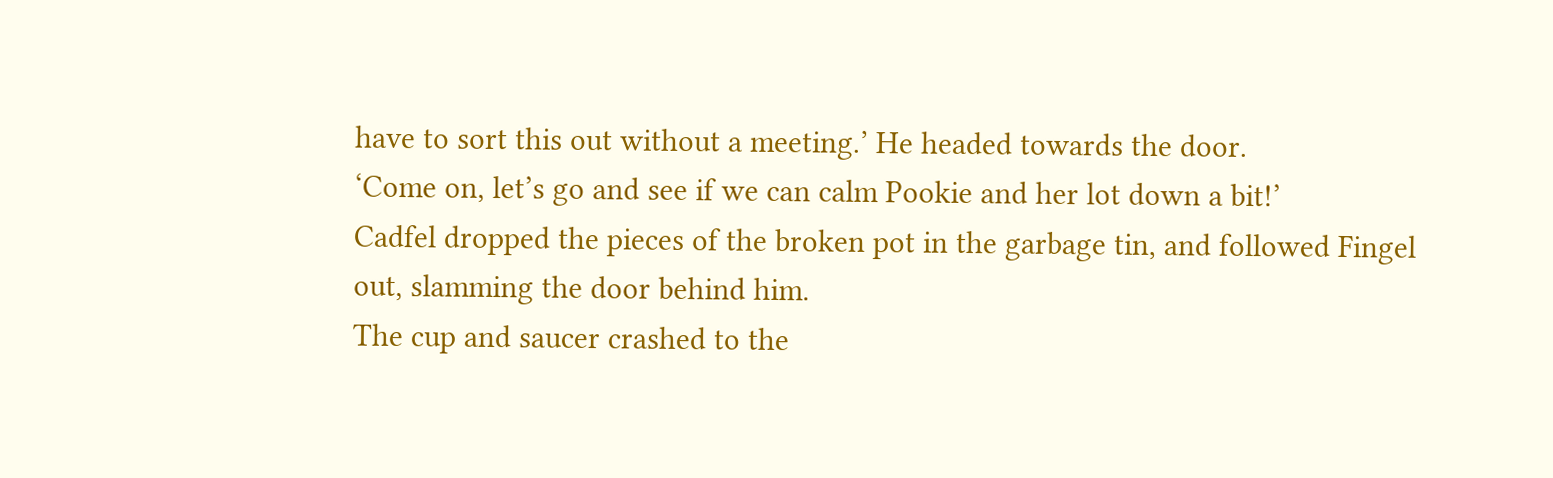have to sort this out without a meeting.’ He headed towards the door.
‘Come on, let’s go and see if we can calm Pookie and her lot down a bit!’
Cadfel dropped the pieces of the broken pot in the garbage tin, and followed Fingel out, slamming the door behind him.
The cup and saucer crashed to the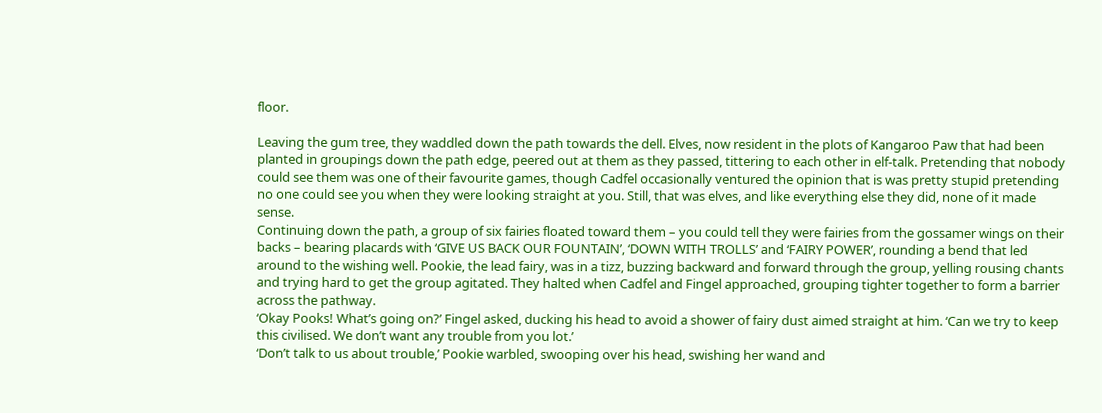floor.

Leaving the gum tree, they waddled down the path towards the dell. Elves, now resident in the plots of Kangaroo Paw that had been planted in groupings down the path edge, peered out at them as they passed, tittering to each other in elf-talk. Pretending that nobody could see them was one of their favourite games, though Cadfel occasionally ventured the opinion that is was pretty stupid pretending no one could see you when they were looking straight at you. Still, that was elves, and like everything else they did, none of it made sense.
Continuing down the path, a group of six fairies floated toward them – you could tell they were fairies from the gossamer wings on their backs – bearing placards with ‘GIVE US BACK OUR FOUNTAIN’, ‘DOWN WITH TROLLS’ and ‘FAIRY POWER’, rounding a bend that led around to the wishing well. Pookie, the lead fairy, was in a tizz, buzzing backward and forward through the group, yelling rousing chants and trying hard to get the group agitated. They halted when Cadfel and Fingel approached, grouping tighter together to form a barrier across the pathway.
‘Okay Pooks! What’s going on?’ Fingel asked, ducking his head to avoid a shower of fairy dust aimed straight at him. ‘Can we try to keep this civilised. We don’t want any trouble from you lot.’
‘Don’t talk to us about trouble,’ Pookie warbled, swooping over his head, swishing her wand and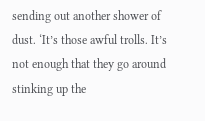sending out another shower of dust. ‘It’s those awful trolls. It’s not enough that they go around stinking up the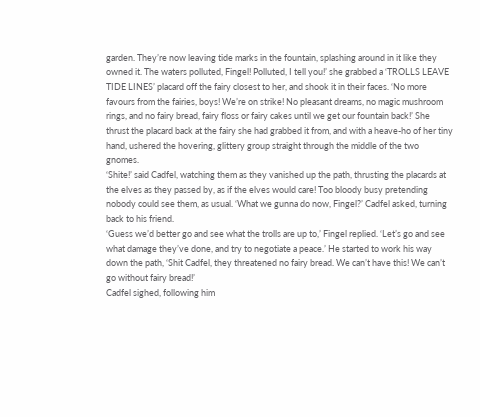garden. They’re now leaving tide marks in the fountain, splashing around in it like they owned it. The waters polluted, Fingel! Polluted, I tell you!’ she grabbed a ‘TROLLS LEAVE TIDE LINES’ placard off the fairy closest to her, and shook it in their faces. ‘No more favours from the fairies, boys! We’re on strike! No pleasant dreams, no magic mushroom rings, and no fairy bread, fairy floss or fairy cakes until we get our fountain back!’ She thrust the placard back at the fairy she had grabbed it from, and with a heave-ho of her tiny hand, ushered the hovering, glittery group straight through the middle of the two gnomes.
‘Shite!’ said Cadfel, watching them as they vanished up the path, thrusting the placards at the elves as they passed by, as if the elves would care! Too bloody busy pretending nobody could see them, as usual. ‘What we gunna do now, Fingel?’ Cadfel asked, turning back to his friend.
‘Guess we’d better go and see what the trolls are up to,’ Fingel replied. ‘Let’s go and see what damage they’ve done, and try to negotiate a peace.’ He started to work his way down the path, ‘Shit Cadfel, they threatened no fairy bread. We can’t have this! We can’t go without fairy bread!’
Cadfel sighed, following him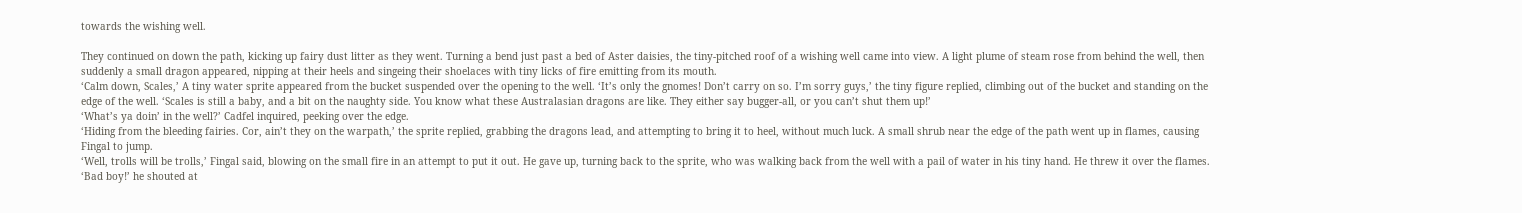towards the wishing well.

They continued on down the path, kicking up fairy dust litter as they went. Turning a bend just past a bed of Aster daisies, the tiny-pitched roof of a wishing well came into view. A light plume of steam rose from behind the well, then suddenly a small dragon appeared, nipping at their heels and singeing their shoelaces with tiny licks of fire emitting from its mouth.
‘Calm down, Scales,’ A tiny water sprite appeared from the bucket suspended over the opening to the well. ‘It’s only the gnomes! Don’t carry on so. I’m sorry guys,’ the tiny figure replied, climbing out of the bucket and standing on the edge of the well. ‘Scales is still a baby, and a bit on the naughty side. You know what these Australasian dragons are like. They either say bugger-all, or you can’t shut them up!’
‘What’s ya doin’ in the well?’ Cadfel inquired, peeking over the edge.
‘Hiding from the bleeding fairies. Cor, ain’t they on the warpath,’ the sprite replied, grabbing the dragons lead, and attempting to bring it to heel, without much luck. A small shrub near the edge of the path went up in flames, causing Fingal to jump.
‘Well, trolls will be trolls,’ Fingal said, blowing on the small fire in an attempt to put it out. He gave up, turning back to the sprite, who was walking back from the well with a pail of water in his tiny hand. He threw it over the flames.
‘Bad boy!’ he shouted at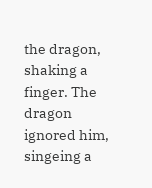the dragon, shaking a finger. The dragon ignored him, singeing a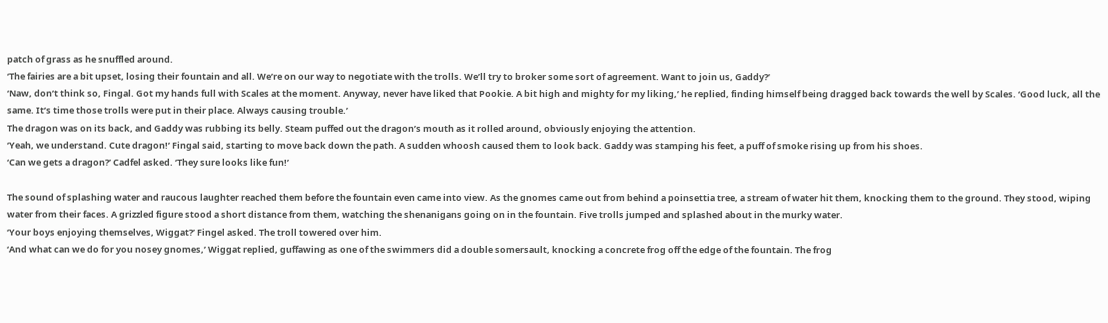patch of grass as he snuffled around.
‘The fairies are a bit upset, losing their fountain and all. We’re on our way to negotiate with the trolls. We’ll try to broker some sort of agreement. Want to join us, Gaddy?’
‘Naw, don’t think so, Fingal. Got my hands full with Scales at the moment. Anyway, never have liked that Pookie. A bit high and mighty for my liking,’ he replied, finding himself being dragged back towards the well by Scales. ‘Good luck, all the same. It’s time those trolls were put in their place. Always causing trouble.’
The dragon was on its back, and Gaddy was rubbing its belly. Steam puffed out the dragon’s mouth as it rolled around, obviously enjoying the attention.
‘Yeah, we understand. Cute dragon!’ Fingal said, starting to move back down the path. A sudden whoosh caused them to look back. Gaddy was stamping his feet, a puff of smoke rising up from his shoes.
‘Can we gets a dragon?’ Cadfel asked. ‘They sure looks like fun!’

The sound of splashing water and raucous laughter reached them before the fountain even came into view. As the gnomes came out from behind a poinsettia tree, a stream of water hit them, knocking them to the ground. They stood, wiping water from their faces. A grizzled figure stood a short distance from them, watching the shenanigans going on in the fountain. Five trolls jumped and splashed about in the murky water.
‘Your boys enjoying themselves, Wiggat?’ Fingel asked. The troll towered over him.
‘And what can we do for you nosey gnomes,’ Wiggat replied, guffawing as one of the swimmers did a double somersault, knocking a concrete frog off the edge of the fountain. The frog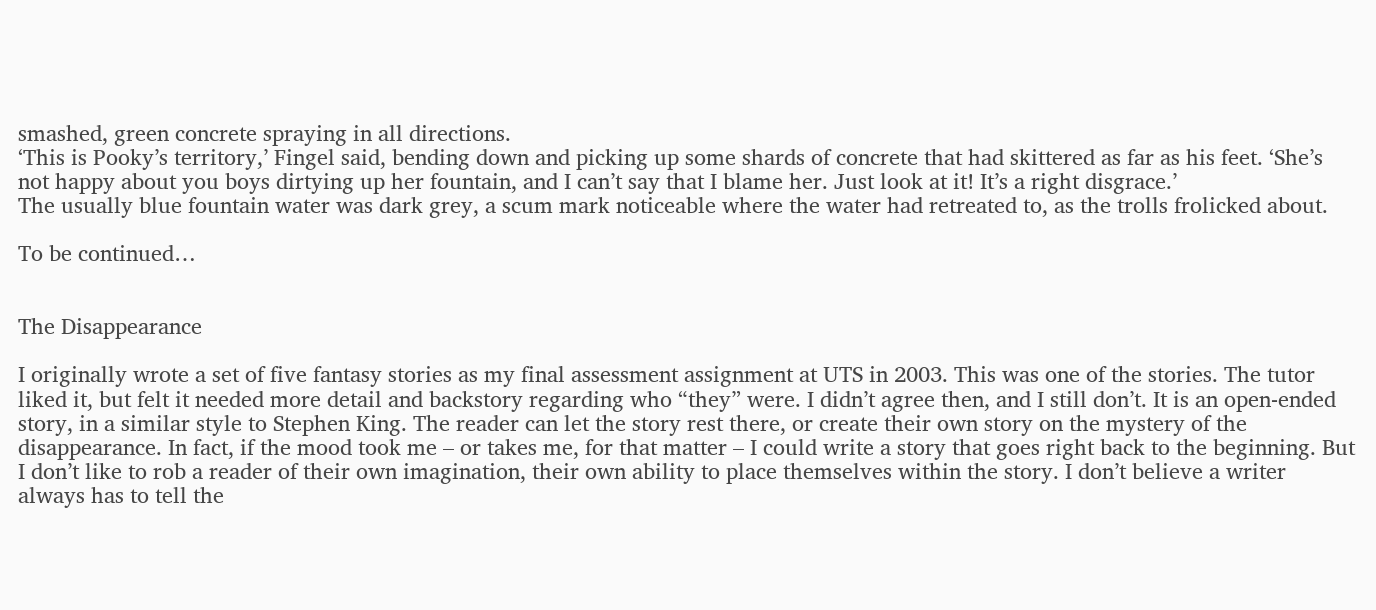smashed, green concrete spraying in all directions.
‘This is Pooky’s territory,’ Fingel said, bending down and picking up some shards of concrete that had skittered as far as his feet. ‘She’s not happy about you boys dirtying up her fountain, and I can’t say that I blame her. Just look at it! It’s a right disgrace.’
The usually blue fountain water was dark grey, a scum mark noticeable where the water had retreated to, as the trolls frolicked about.

To be continued…


The Disappearance

I originally wrote a set of five fantasy stories as my final assessment assignment at UTS in 2003. This was one of the stories. The tutor liked it, but felt it needed more detail and backstory regarding who “they” were. I didn’t agree then, and I still don’t. It is an open-ended story, in a similar style to Stephen King. The reader can let the story rest there, or create their own story on the mystery of the disappearance. In fact, if the mood took me – or takes me, for that matter – I could write a story that goes right back to the beginning. But I don’t like to rob a reader of their own imagination, their own ability to place themselves within the story. I don’t believe a writer always has to tell the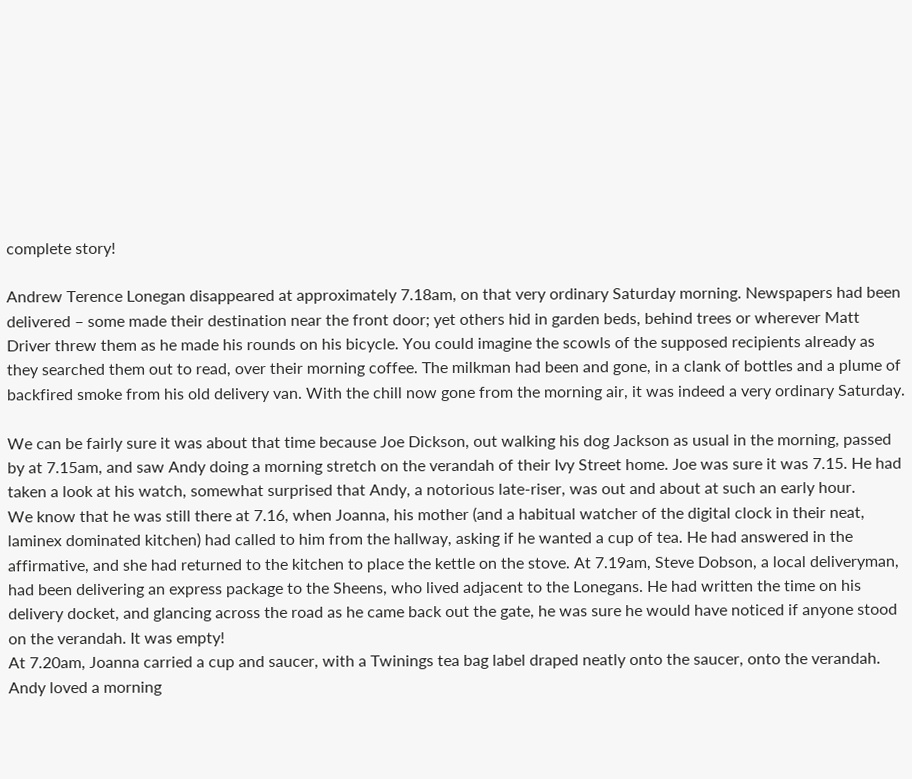complete story!

Andrew Terence Lonegan disappeared at approximately 7.18am, on that very ordinary Saturday morning. Newspapers had been delivered – some made their destination near the front door; yet others hid in garden beds, behind trees or wherever Matt Driver threw them as he made his rounds on his bicycle. You could imagine the scowls of the supposed recipients already as they searched them out to read, over their morning coffee. The milkman had been and gone, in a clank of bottles and a plume of backfired smoke from his old delivery van. With the chill now gone from the morning air, it was indeed a very ordinary Saturday.

We can be fairly sure it was about that time because Joe Dickson, out walking his dog Jackson as usual in the morning, passed by at 7.15am, and saw Andy doing a morning stretch on the verandah of their Ivy Street home. Joe was sure it was 7.15. He had taken a look at his watch, somewhat surprised that Andy, a notorious late-riser, was out and about at such an early hour.
We know that he was still there at 7.16, when Joanna, his mother (and a habitual watcher of the digital clock in their neat, laminex dominated kitchen) had called to him from the hallway, asking if he wanted a cup of tea. He had answered in the affirmative, and she had returned to the kitchen to place the kettle on the stove. At 7.19am, Steve Dobson, a local deliveryman, had been delivering an express package to the Sheens, who lived adjacent to the Lonegans. He had written the time on his delivery docket, and glancing across the road as he came back out the gate, he was sure he would have noticed if anyone stood on the verandah. It was empty!
At 7.20am, Joanna carried a cup and saucer, with a Twinings tea bag label draped neatly onto the saucer, onto the verandah. Andy loved a morning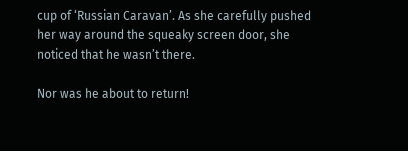cup of ‘Russian Caravan’. As she carefully pushed her way around the squeaky screen door, she noticed that he wasn’t there.

Nor was he about to return!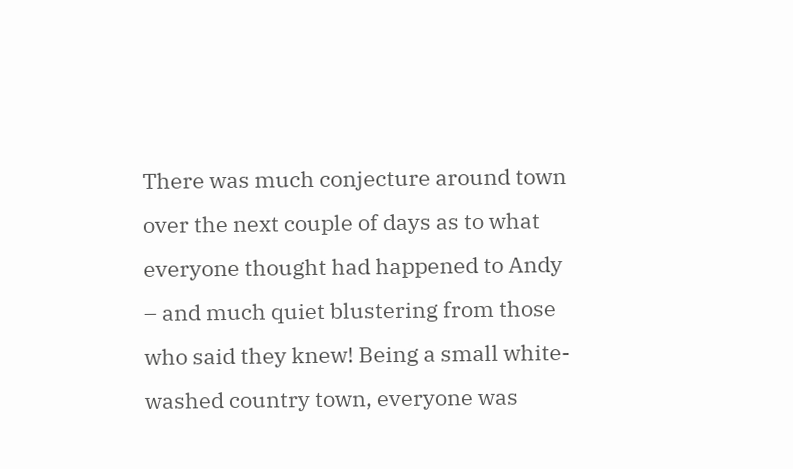There was much conjecture around town over the next couple of days as to what everyone thought had happened to Andy – and much quiet blustering from those who said they knew! Being a small white-washed country town, everyone was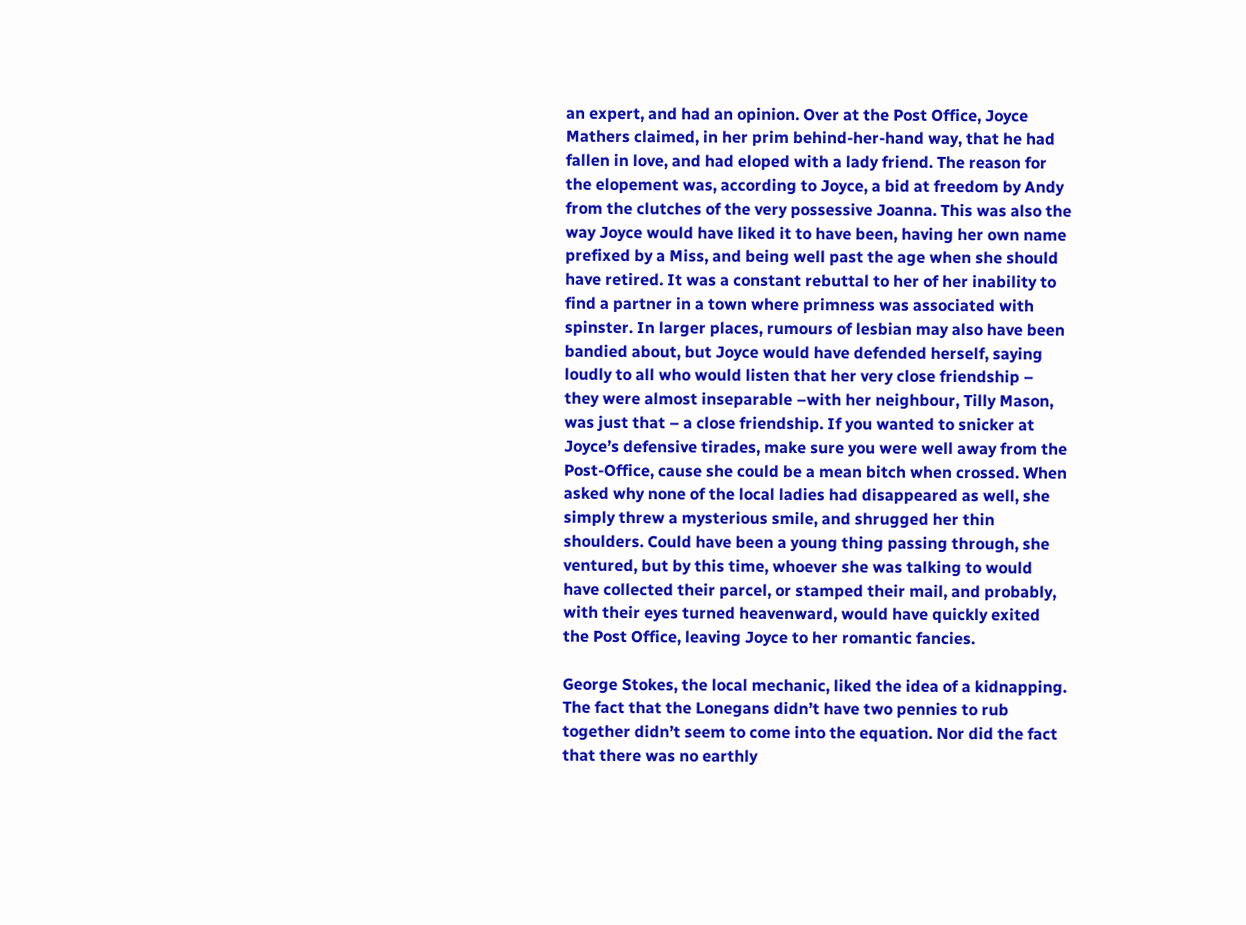an expert, and had an opinion. Over at the Post Office, Joyce Mathers claimed, in her prim behind-her-hand way, that he had fallen in love, and had eloped with a lady friend. The reason for the elopement was, according to Joyce, a bid at freedom by Andy from the clutches of the very possessive Joanna. This was also the way Joyce would have liked it to have been, having her own name prefixed by a Miss, and being well past the age when she should have retired. It was a constant rebuttal to her of her inability to find a partner in a town where primness was associated with spinster. In larger places, rumours of lesbian may also have been bandied about, but Joyce would have defended herself, saying loudly to all who would listen that her very close friendship – they were almost inseparable –with her neighbour, Tilly Mason, was just that – a close friendship. If you wanted to snicker at Joyce’s defensive tirades, make sure you were well away from the Post-Office, cause she could be a mean bitch when crossed. When asked why none of the local ladies had disappeared as well, she simply threw a mysterious smile, and shrugged her thin shoulders. Could have been a young thing passing through, she ventured, but by this time, whoever she was talking to would have collected their parcel, or stamped their mail, and probably, with their eyes turned heavenward, would have quickly exited the Post Office, leaving Joyce to her romantic fancies.

George Stokes, the local mechanic, liked the idea of a kidnapping. The fact that the Lonegans didn’t have two pennies to rub together didn’t seem to come into the equation. Nor did the fact that there was no earthly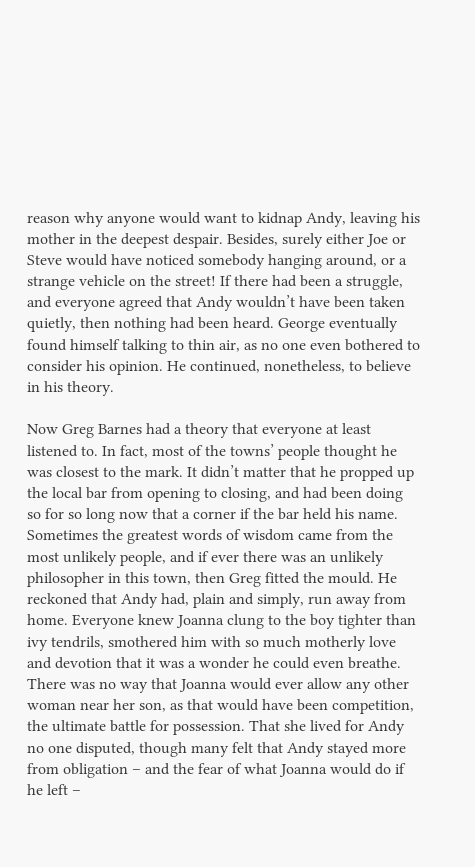reason why anyone would want to kidnap Andy, leaving his mother in the deepest despair. Besides, surely either Joe or Steve would have noticed somebody hanging around, or a strange vehicle on the street! If there had been a struggle, and everyone agreed that Andy wouldn’t have been taken quietly, then nothing had been heard. George eventually found himself talking to thin air, as no one even bothered to consider his opinion. He continued, nonetheless, to believe in his theory.

Now Greg Barnes had a theory that everyone at least listened to. In fact, most of the towns’ people thought he was closest to the mark. It didn’t matter that he propped up the local bar from opening to closing, and had been doing so for so long now that a corner if the bar held his name. Sometimes the greatest words of wisdom came from the most unlikely people, and if ever there was an unlikely philosopher in this town, then Greg fitted the mould. He reckoned that Andy had, plain and simply, run away from home. Everyone knew Joanna clung to the boy tighter than ivy tendrils, smothered him with so much motherly love and devotion that it was a wonder he could even breathe. There was no way that Joanna would ever allow any other woman near her son, as that would have been competition, the ultimate battle for possession. That she lived for Andy no one disputed, though many felt that Andy stayed more from obligation – and the fear of what Joanna would do if he left –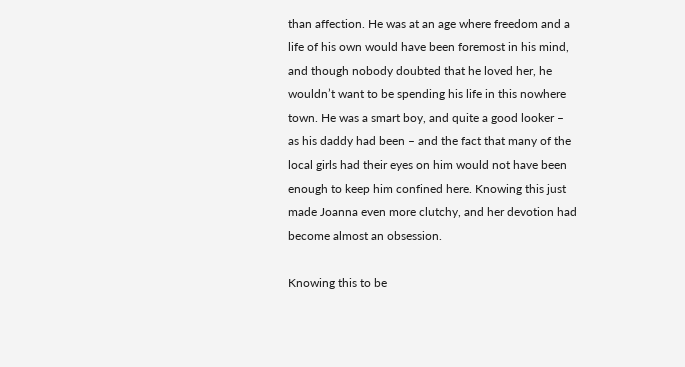than affection. He was at an age where freedom and a life of his own would have been foremost in his mind, and though nobody doubted that he loved her, he wouldn’t want to be spending his life in this nowhere town. He was a smart boy, and quite a good looker – as his daddy had been – and the fact that many of the local girls had their eyes on him would not have been enough to keep him confined here. Knowing this just made Joanna even more clutchy, and her devotion had become almost an obsession.

Knowing this to be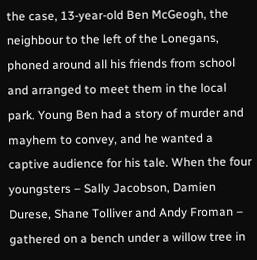the case, 13-year-old Ben McGeogh, the neighbour to the left of the Lonegans, phoned around all his friends from school and arranged to meet them in the local park. Young Ben had a story of murder and mayhem to convey, and he wanted a captive audience for his tale. When the four youngsters – Sally Jacobson, Damien Durese, Shane Tolliver and Andy Froman – gathered on a bench under a willow tree in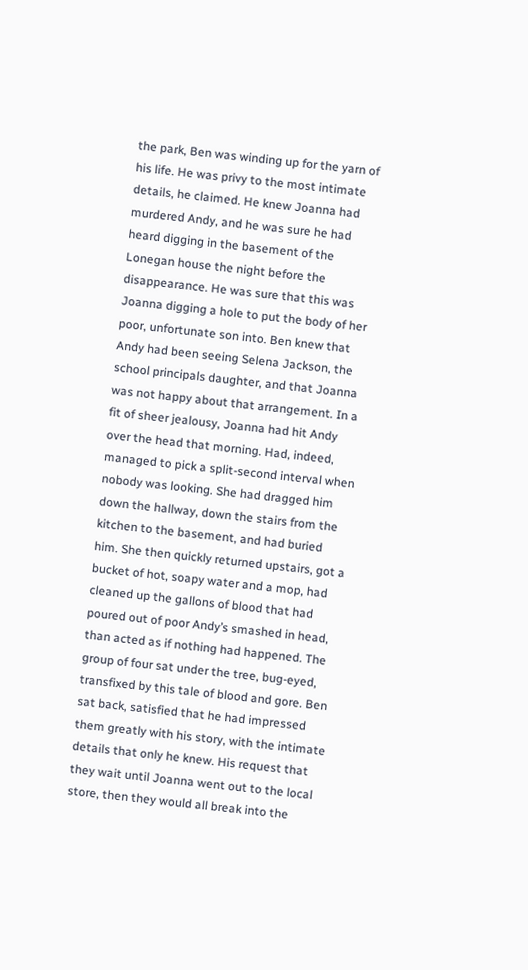the park, Ben was winding up for the yarn of his life. He was privy to the most intimate details, he claimed. He knew Joanna had murdered Andy, and he was sure he had heard digging in the basement of the Lonegan house the night before the disappearance. He was sure that this was Joanna digging a hole to put the body of her poor, unfortunate son into. Ben knew that Andy had been seeing Selena Jackson, the school principals daughter, and that Joanna was not happy about that arrangement. In a fit of sheer jealousy, Joanna had hit Andy over the head that morning. Had, indeed, managed to pick a split-second interval when nobody was looking. She had dragged him down the hallway, down the stairs from the kitchen to the basement, and had buried him. She then quickly returned upstairs, got a bucket of hot, soapy water and a mop, had cleaned up the gallons of blood that had poured out of poor Andy’s smashed in head, than acted as if nothing had happened. The group of four sat under the tree, bug-eyed, transfixed by this tale of blood and gore. Ben sat back, satisfied that he had impressed them greatly with his story, with the intimate details that only he knew. His request that they wait until Joanna went out to the local store, then they would all break into the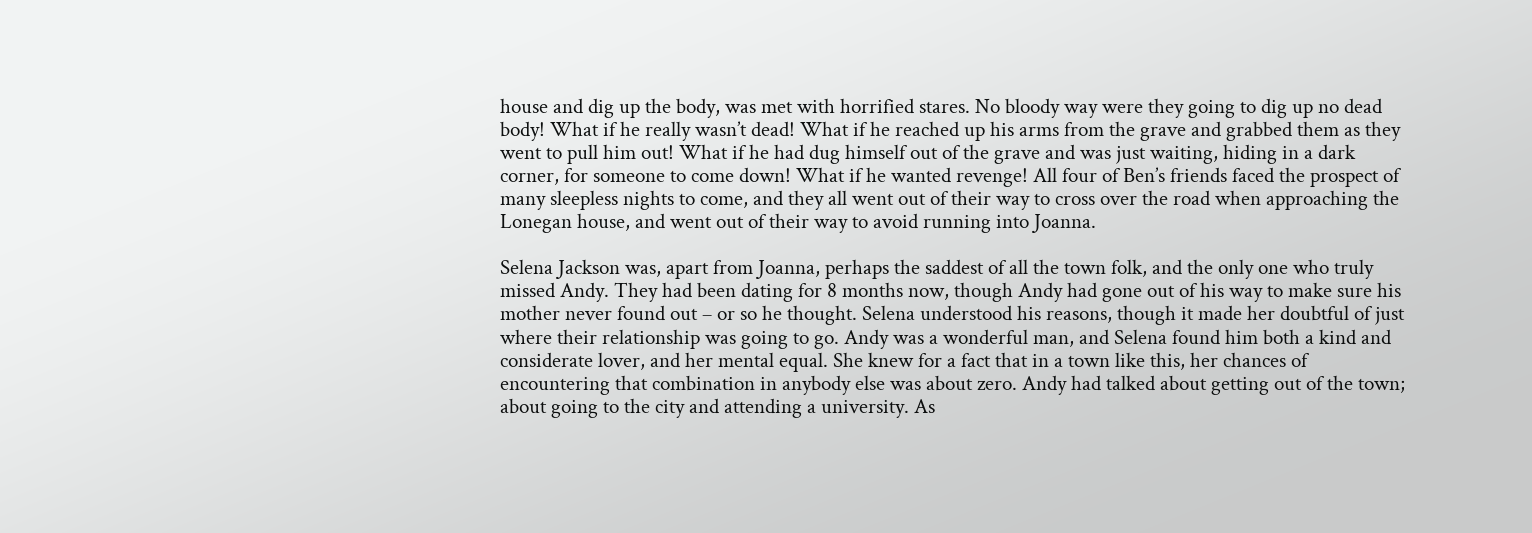house and dig up the body, was met with horrified stares. No bloody way were they going to dig up no dead body! What if he really wasn’t dead! What if he reached up his arms from the grave and grabbed them as they went to pull him out! What if he had dug himself out of the grave and was just waiting, hiding in a dark corner, for someone to come down! What if he wanted revenge! All four of Ben’s friends faced the prospect of many sleepless nights to come, and they all went out of their way to cross over the road when approaching the Lonegan house, and went out of their way to avoid running into Joanna.

Selena Jackson was, apart from Joanna, perhaps the saddest of all the town folk, and the only one who truly missed Andy. They had been dating for 8 months now, though Andy had gone out of his way to make sure his mother never found out – or so he thought. Selena understood his reasons, though it made her doubtful of just where their relationship was going to go. Andy was a wonderful man, and Selena found him both a kind and considerate lover, and her mental equal. She knew for a fact that in a town like this, her chances of encountering that combination in anybody else was about zero. Andy had talked about getting out of the town; about going to the city and attending a university. As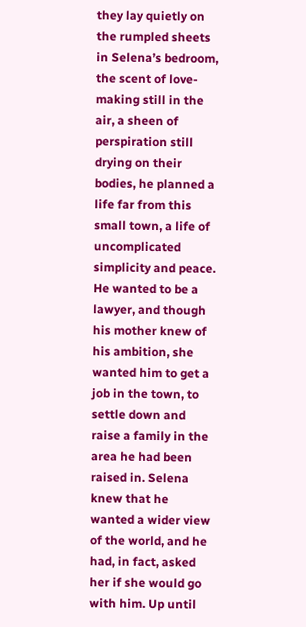they lay quietly on the rumpled sheets in Selena’s bedroom, the scent of love-making still in the air, a sheen of perspiration still drying on their bodies, he planned a life far from this small town, a life of uncomplicated simplicity and peace. He wanted to be a lawyer, and though his mother knew of his ambition, she wanted him to get a job in the town, to settle down and raise a family in the area he had been raised in. Selena knew that he wanted a wider view of the world, and he had, in fact, asked her if she would go with him. Up until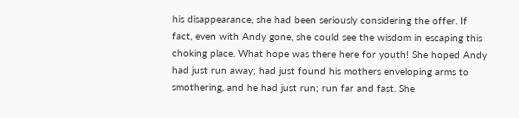his disappearance, she had been seriously considering the offer. If fact, even with Andy gone, she could see the wisdom in escaping this choking place. What hope was there here for youth! She hoped Andy had just run away; had just found his mothers enveloping arms to smothering, and he had just run; run far and fast. She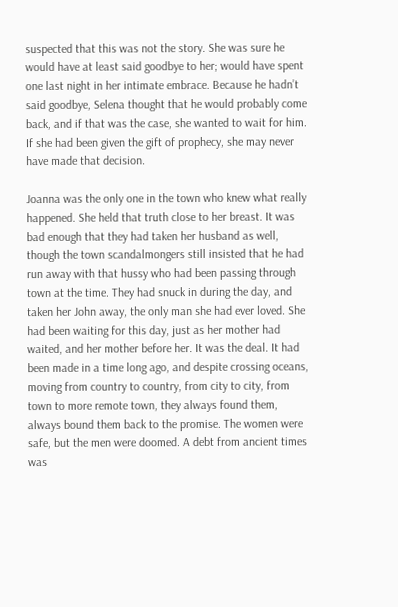suspected that this was not the story. She was sure he would have at least said goodbye to her; would have spent one last night in her intimate embrace. Because he hadn’t said goodbye, Selena thought that he would probably come back, and if that was the case, she wanted to wait for him. If she had been given the gift of prophecy, she may never have made that decision.

Joanna was the only one in the town who knew what really happened. She held that truth close to her breast. It was bad enough that they had taken her husband as well, though the town scandalmongers still insisted that he had run away with that hussy who had been passing through town at the time. They had snuck in during the day, and taken her John away, the only man she had ever loved. She had been waiting for this day, just as her mother had waited, and her mother before her. It was the deal. It had been made in a time long ago, and despite crossing oceans, moving from country to country, from city to city, from town to more remote town, they always found them, always bound them back to the promise. The women were safe, but the men were doomed. A debt from ancient times was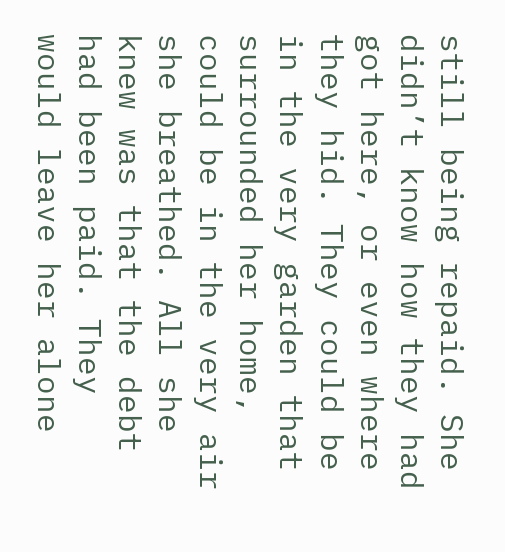still being repaid. She didn’t know how they had got here, or even where they hid. They could be in the very garden that surrounded her home, could be in the very air she breathed. All she knew was that the debt had been paid. They would leave her alone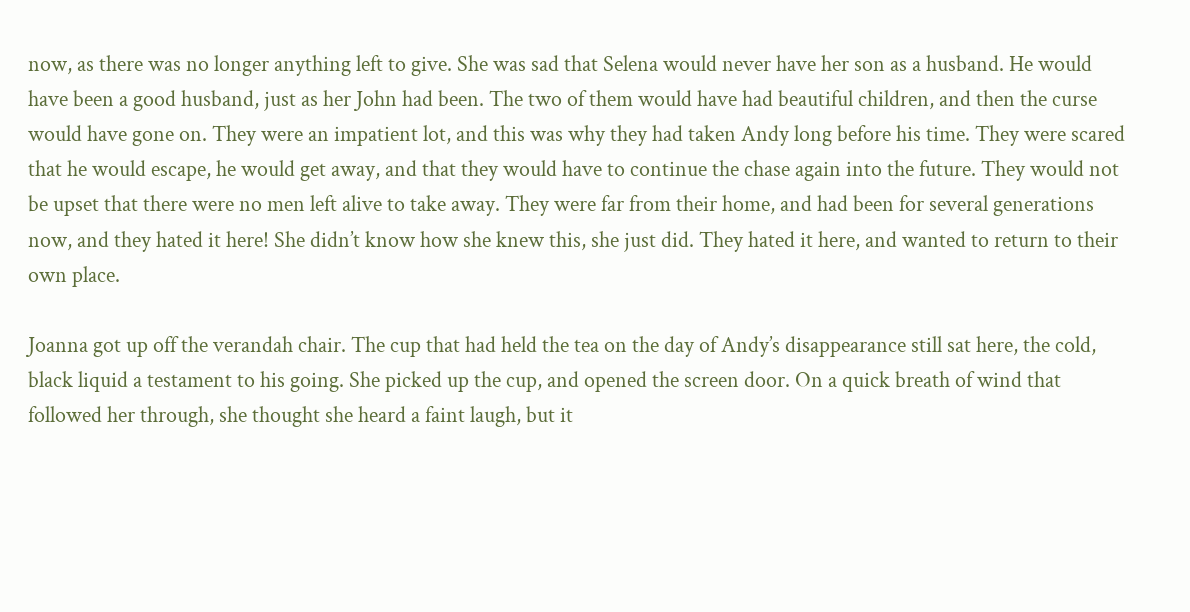now, as there was no longer anything left to give. She was sad that Selena would never have her son as a husband. He would have been a good husband, just as her John had been. The two of them would have had beautiful children, and then the curse would have gone on. They were an impatient lot, and this was why they had taken Andy long before his time. They were scared that he would escape, he would get away, and that they would have to continue the chase again into the future. They would not be upset that there were no men left alive to take away. They were far from their home, and had been for several generations now, and they hated it here! She didn’t know how she knew this, she just did. They hated it here, and wanted to return to their own place.

Joanna got up off the verandah chair. The cup that had held the tea on the day of Andy’s disappearance still sat here, the cold, black liquid a testament to his going. She picked up the cup, and opened the screen door. On a quick breath of wind that followed her through, she thought she heard a faint laugh, but it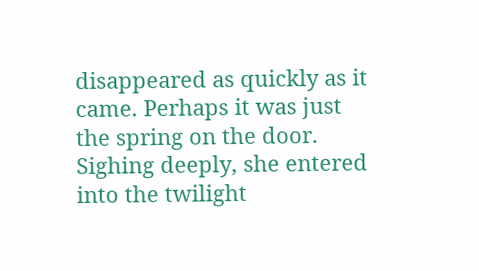disappeared as quickly as it came. Perhaps it was just the spring on the door. Sighing deeply, she entered into the twilight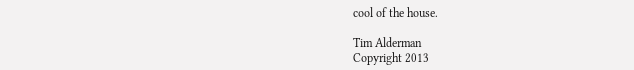cool of the house.

Tim Alderman
Copyright 2013